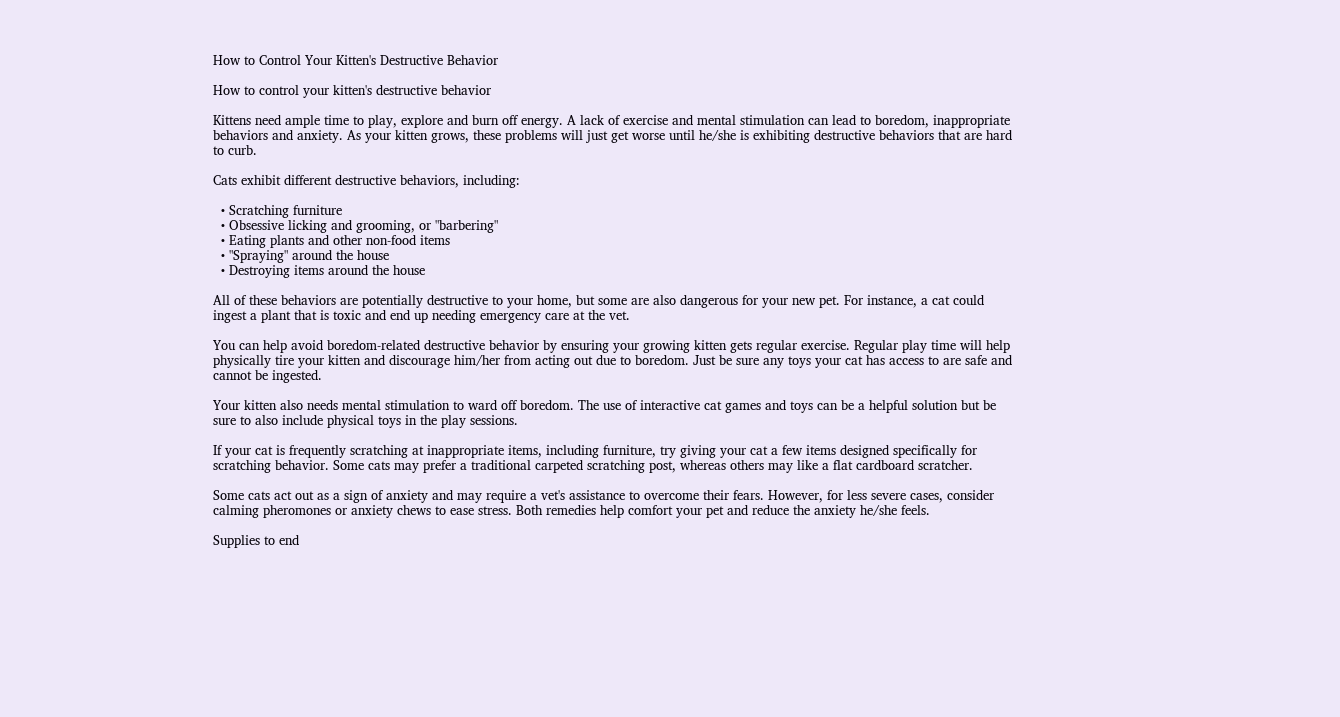How to Control Your Kitten's Destructive Behavior

How to control your kitten's destructive behavior

Kittens need ample time to play, explore and burn off energy. A lack of exercise and mental stimulation can lead to boredom, inappropriate behaviors and anxiety. As your kitten grows, these problems will just get worse until he/she is exhibiting destructive behaviors that are hard to curb.

Cats exhibit different destructive behaviors, including:

  • Scratching furniture
  • Obsessive licking and grooming, or "barbering"
  • Eating plants and other non-food items
  • "Spraying" around the house
  • Destroying items around the house

All of these behaviors are potentially destructive to your home, but some are also dangerous for your new pet. For instance, a cat could ingest a plant that is toxic and end up needing emergency care at the vet.

You can help avoid boredom-related destructive behavior by ensuring your growing kitten gets regular exercise. Regular play time will help physically tire your kitten and discourage him/her from acting out due to boredom. Just be sure any toys your cat has access to are safe and cannot be ingested.

Your kitten also needs mental stimulation to ward off boredom. The use of interactive cat games and toys can be a helpful solution but be sure to also include physical toys in the play sessions.

If your cat is frequently scratching at inappropriate items, including furniture, try giving your cat a few items designed specifically for scratching behavior. Some cats may prefer a traditional carpeted scratching post, whereas others may like a flat cardboard scratcher.

Some cats act out as a sign of anxiety and may require a vet's assistance to overcome their fears. However, for less severe cases, consider calming pheromones or anxiety chews to ease stress. Both remedies help comfort your pet and reduce the anxiety he/she feels.

Supplies to end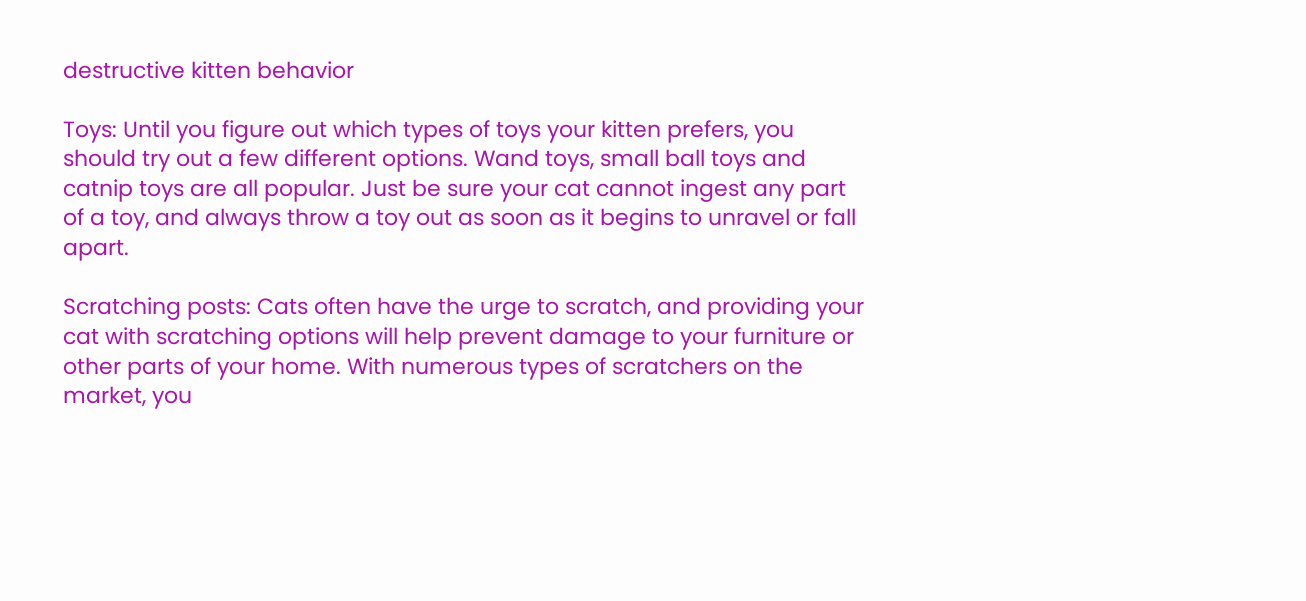destructive kitten behavior

Toys: Until you figure out which types of toys your kitten prefers, you should try out a few different options. Wand toys, small ball toys and catnip toys are all popular. Just be sure your cat cannot ingest any part of a toy, and always throw a toy out as soon as it begins to unravel or fall apart.

Scratching posts: Cats often have the urge to scratch, and providing your cat with scratching options will help prevent damage to your furniture or other parts of your home. With numerous types of scratchers on the market, you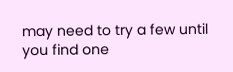may need to try a few until you find one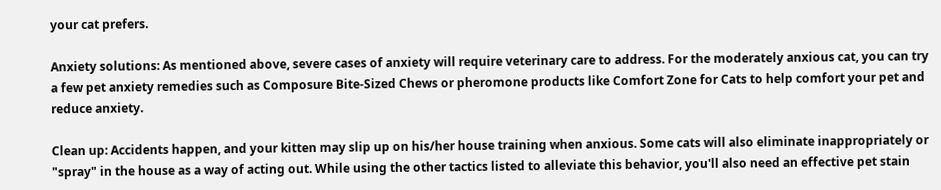your cat prefers.

Anxiety solutions: As mentioned above, severe cases of anxiety will require veterinary care to address. For the moderately anxious cat, you can try a few pet anxiety remedies such as Composure Bite-Sized Chews or pheromone products like Comfort Zone for Cats to help comfort your pet and reduce anxiety.

Clean up: Accidents happen, and your kitten may slip up on his/her house training when anxious. Some cats will also eliminate inappropriately or "spray" in the house as a way of acting out. While using the other tactics listed to alleviate this behavior, you'll also need an effective pet stain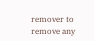remover to remove any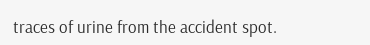traces of urine from the accident spot.